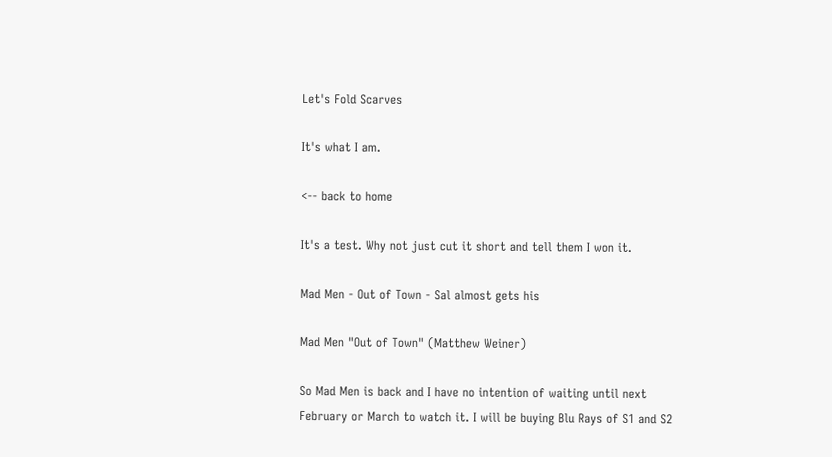Let's Fold Scarves

It's what I am.

<-- back to home

It's a test. Why not just cut it short and tell them I won it.

Mad Men - Out of Town - Sal almost gets his

Mad Men "Out of Town" (Matthew Weiner)

So Mad Men is back and I have no intention of waiting until next February or March to watch it. I will be buying Blu Rays of S1 and S2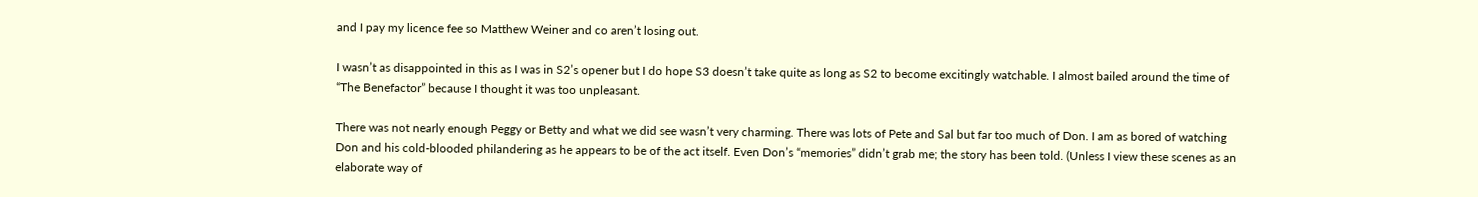and I pay my licence fee so Matthew Weiner and co aren’t losing out.

I wasn’t as disappointed in this as I was in S2’s opener but I do hope S3 doesn’t take quite as long as S2 to become excitingly watchable. I almost bailed around the time of “The Benefactor” because I thought it was too unpleasant.

There was not nearly enough Peggy or Betty and what we did see wasn’t very charming. There was lots of Pete and Sal but far too much of Don. I am as bored of watching Don and his cold-blooded philandering as he appears to be of the act itself. Even Don’s “memories” didn’t grab me; the story has been told. (Unless I view these scenes as an elaborate way of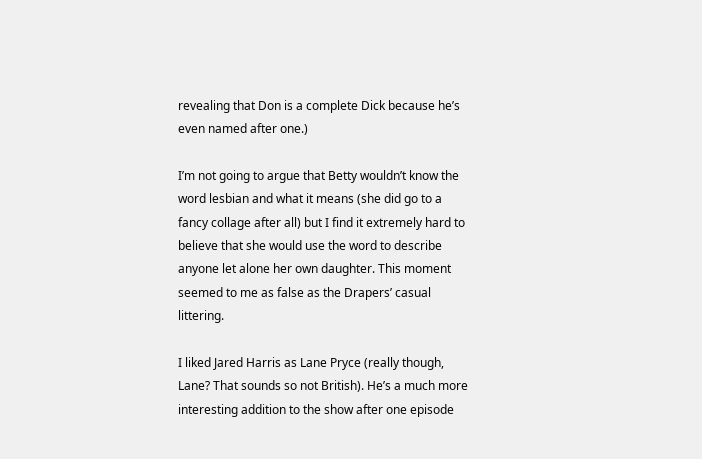revealing that Don is a complete Dick because he’s even named after one.)

I’m not going to argue that Betty wouldn’t know the word lesbian and what it means (she did go to a fancy collage after all) but I find it extremely hard to believe that she would use the word to describe anyone let alone her own daughter. This moment seemed to me as false as the Drapers’ casual littering.

I liked Jared Harris as Lane Pryce (really though, Lane? That sounds so not British). He’s a much more interesting addition to the show after one episode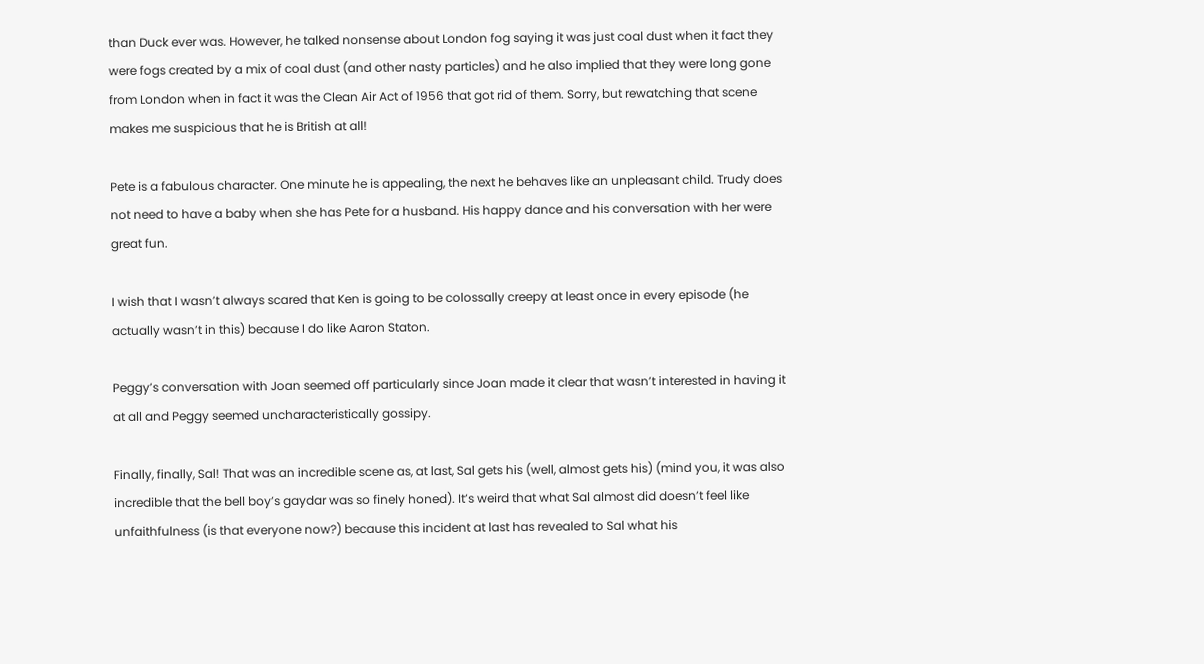than Duck ever was. However, he talked nonsense about London fog saying it was just coal dust when it fact they were fogs created by a mix of coal dust (and other nasty particles) and he also implied that they were long gone from London when in fact it was the Clean Air Act of 1956 that got rid of them. Sorry, but rewatching that scene makes me suspicious that he is British at all!

Pete is a fabulous character. One minute he is appealing, the next he behaves like an unpleasant child. Trudy does not need to have a baby when she has Pete for a husband. His happy dance and his conversation with her were great fun.

I wish that I wasn’t always scared that Ken is going to be colossally creepy at least once in every episode (he actually wasn’t in this) because I do like Aaron Staton.

Peggy’s conversation with Joan seemed off particularly since Joan made it clear that wasn’t interested in having it at all and Peggy seemed uncharacteristically gossipy.

Finally, finally, Sal! That was an incredible scene as, at last, Sal gets his (well, almost gets his) (mind you, it was also incredible that the bell boy’s gaydar was so finely honed). It’s weird that what Sal almost did doesn’t feel like unfaithfulness (is that everyone now?) because this incident at last has revealed to Sal what his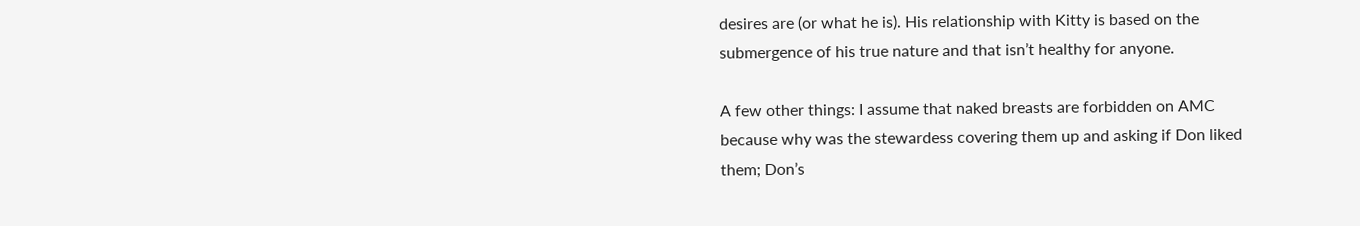desires are (or what he is). His relationship with Kitty is based on the submergence of his true nature and that isn’t healthy for anyone.

A few other things: I assume that naked breasts are forbidden on AMC because why was the stewardess covering them up and asking if Don liked them; Don’s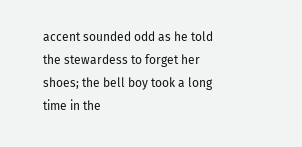accent sounded odd as he told the stewardess to forget her shoes; the bell boy took a long time in the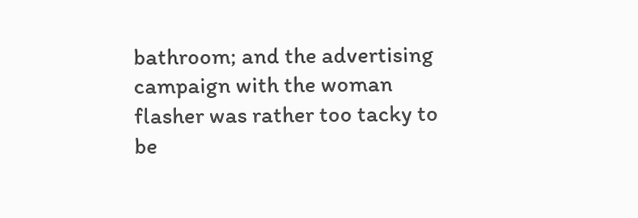bathroom; and the advertising campaign with the woman flasher was rather too tacky to be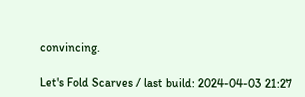convincing.

Let's Fold Scarves / last build: 2024-04-03 21:27